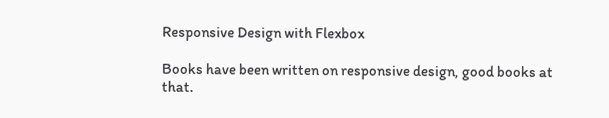Responsive Design with Flexbox

Books have been written on responsive design, good books at that.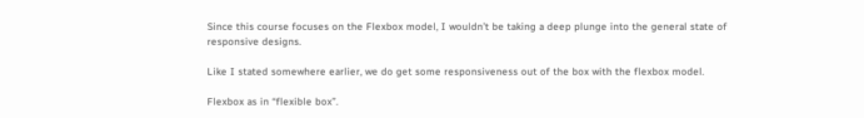Since this course focuses on the Flexbox model, I wouldn’t be taking a deep plunge into the general state of responsive designs.

Like I stated somewhere earlier, we do get some responsiveness out of the box with the flexbox model.

Flexbox as in “flexible box”.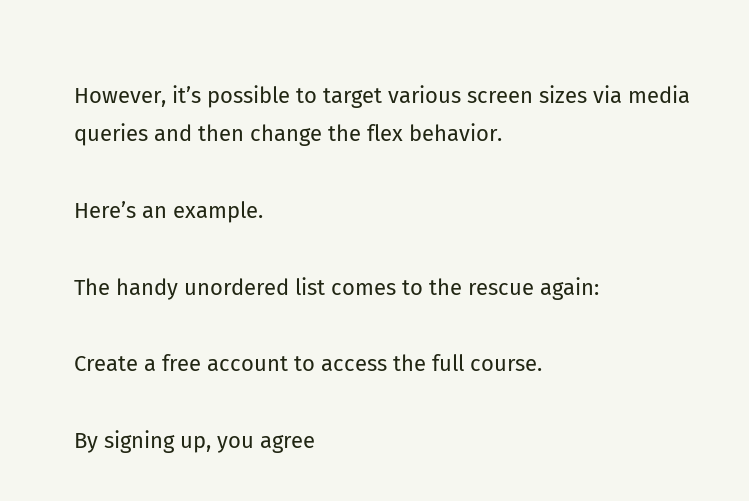However, it’s possible to target various screen sizes via media queries and then change the flex behavior.

Here’s an example.

The handy unordered list comes to the rescue again:

Create a free account to access the full course.

By signing up, you agree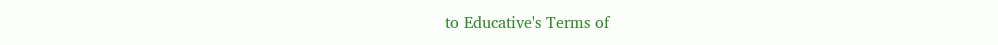to Educative's Terms of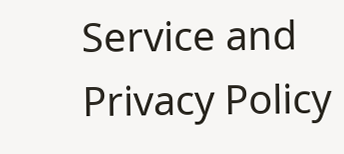Service and Privacy Policy